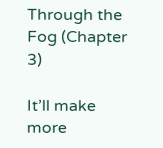Through the Fog (Chapter 3)

It’ll make more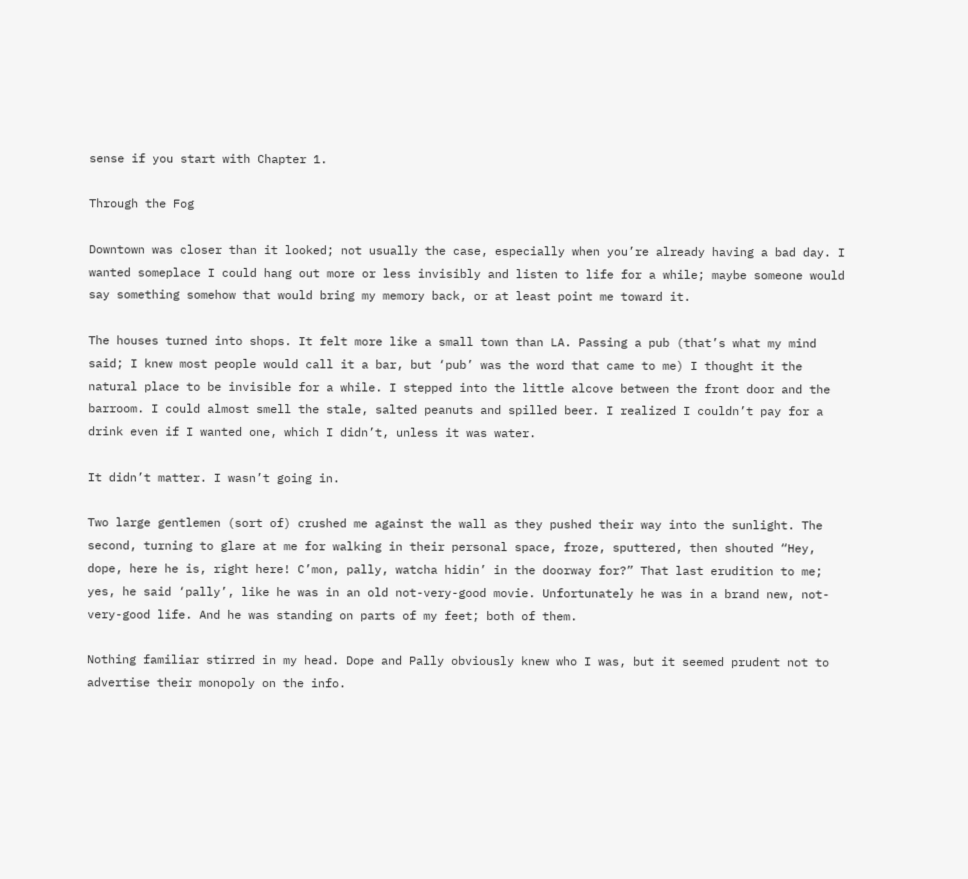sense if you start with Chapter 1.

Through the Fog

Downtown was closer than it looked; not usually the case, especially when you’re already having a bad day. I wanted someplace I could hang out more or less invisibly and listen to life for a while; maybe someone would say something somehow that would bring my memory back, or at least point me toward it.

The houses turned into shops. It felt more like a small town than LA. Passing a pub (that’s what my mind said; I knew most people would call it a bar, but ‘pub’ was the word that came to me) I thought it the natural place to be invisible for a while. I stepped into the little alcove between the front door and the barroom. I could almost smell the stale, salted peanuts and spilled beer. I realized I couldn’t pay for a drink even if I wanted one, which I didn’t, unless it was water.

It didn’t matter. I wasn’t going in.

Two large gentlemen (sort of) crushed me against the wall as they pushed their way into the sunlight. The second, turning to glare at me for walking in their personal space, froze, sputtered, then shouted “Hey, dope, here he is, right here! C’mon, pally, watcha hidin’ in the doorway for?” That last erudition to me; yes, he said ‘pally’, like he was in an old not-very-good movie. Unfortunately he was in a brand new, not-very-good life. And he was standing on parts of my feet; both of them.

Nothing familiar stirred in my head. Dope and Pally obviously knew who I was, but it seemed prudent not to advertise their monopoly on the info.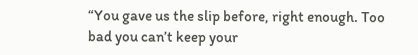“You gave us the slip before, right enough. Too bad you can’t keep your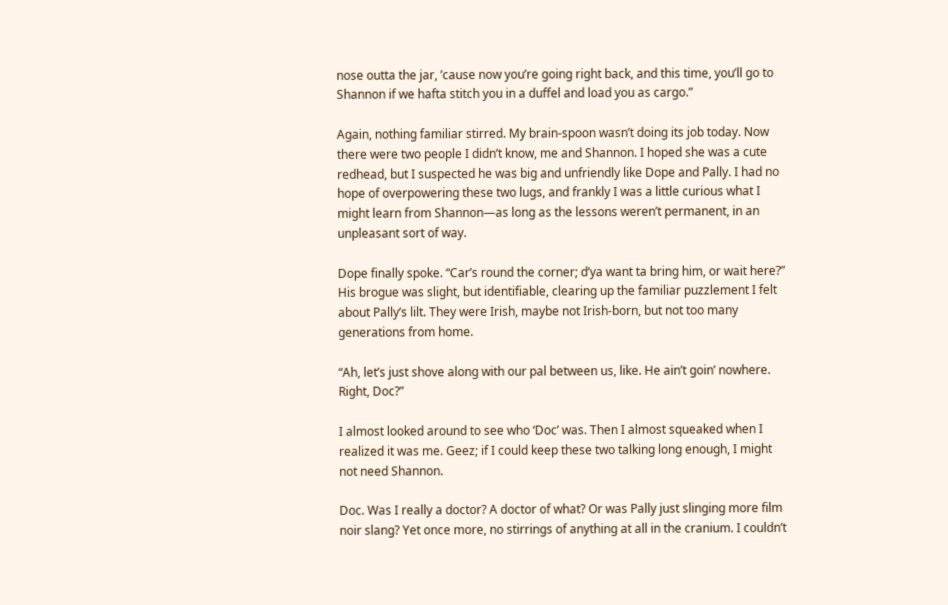nose outta the jar, ’cause now you’re going right back, and this time, you’ll go to Shannon if we hafta stitch you in a duffel and load you as cargo.”

Again, nothing familiar stirred. My brain-spoon wasn’t doing its job today. Now there were two people I didn’t know, me and Shannon. I hoped she was a cute redhead, but I suspected he was big and unfriendly like Dope and Pally. I had no hope of overpowering these two lugs, and frankly I was a little curious what I might learn from Shannon—as long as the lessons weren’t permanent, in an unpleasant sort of way.

Dope finally spoke. “Car’s round the corner; d’ya want ta bring him, or wait here?” His brogue was slight, but identifiable, clearing up the familiar puzzlement I felt about Pally’s lilt. They were Irish, maybe not Irish-born, but not too many generations from home.

“Ah, let’s just shove along with our pal between us, like. He ain’t goin’ nowhere. Right, Doc?”

I almost looked around to see who ‘Doc’ was. Then I almost squeaked when I realized it was me. Geez; if I could keep these two talking long enough, I might not need Shannon.

Doc. Was I really a doctor? A doctor of what? Or was Pally just slinging more film noir slang? Yet once more, no stirrings of anything at all in the cranium. I couldn’t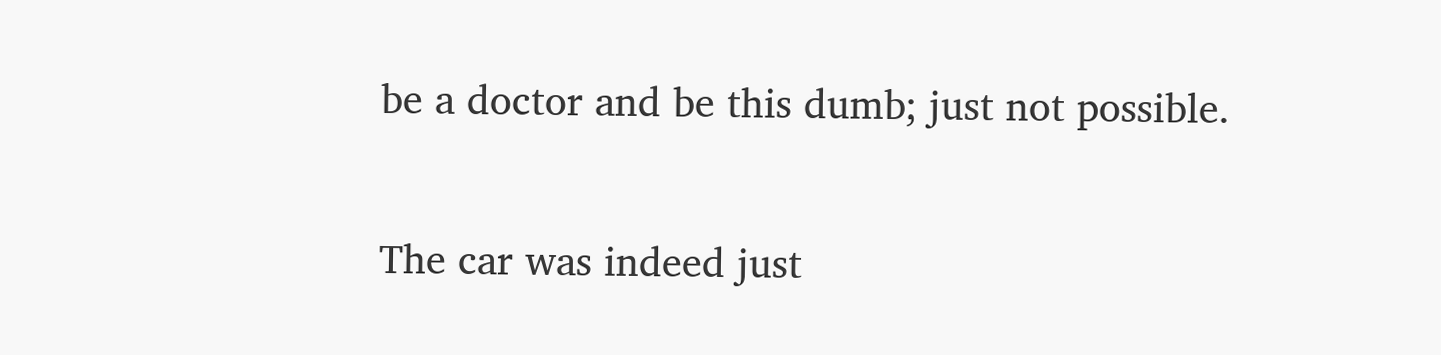be a doctor and be this dumb; just not possible.

The car was indeed just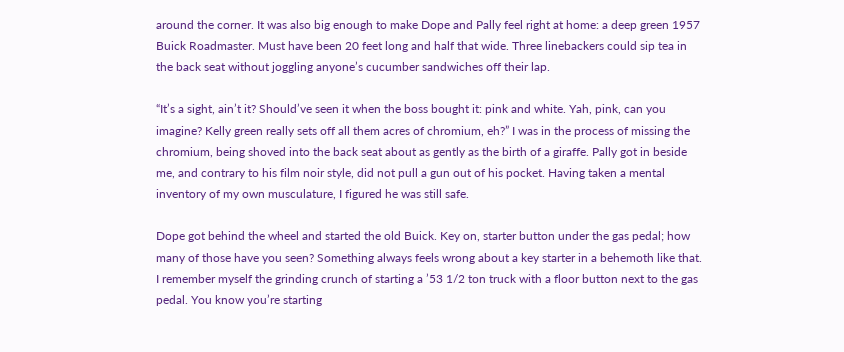around the corner. It was also big enough to make Dope and Pally feel right at home: a deep green 1957 Buick Roadmaster. Must have been 20 feet long and half that wide. Three linebackers could sip tea in the back seat without joggling anyone’s cucumber sandwiches off their lap.

“It’s a sight, ain’t it? Should’ve seen it when the boss bought it: pink and white. Yah, pink, can you imagine? Kelly green really sets off all them acres of chromium, eh?” I was in the process of missing the chromium, being shoved into the back seat about as gently as the birth of a giraffe. Pally got in beside me, and contrary to his film noir style, did not pull a gun out of his pocket. Having taken a mental inventory of my own musculature, I figured he was still safe.

Dope got behind the wheel and started the old Buick. Key on, starter button under the gas pedal; how many of those have you seen? Something always feels wrong about a key starter in a behemoth like that. I remember myself the grinding crunch of starting a ’53 1/2 ton truck with a floor button next to the gas pedal. You know you’re starting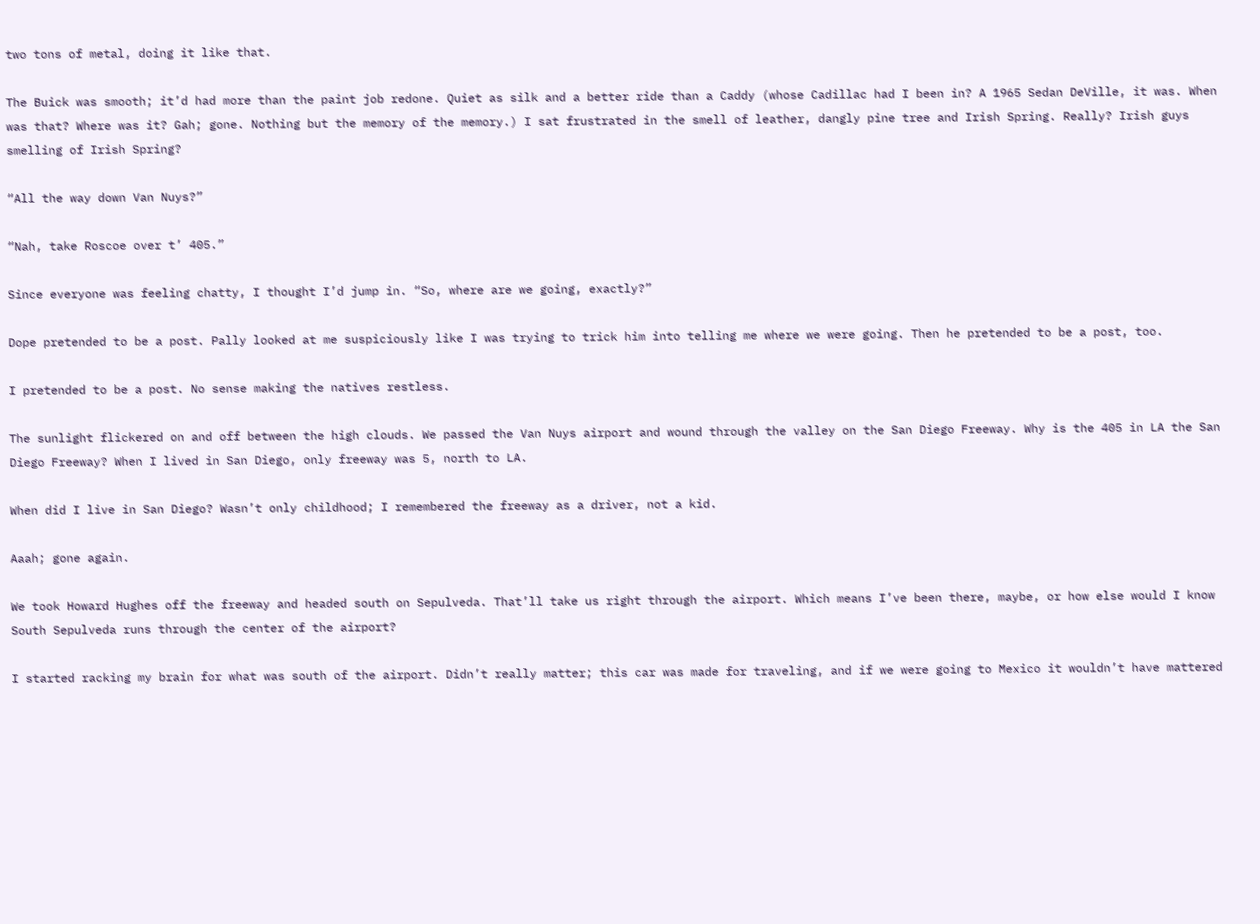two tons of metal, doing it like that.

The Buick was smooth; it’d had more than the paint job redone. Quiet as silk and a better ride than a Caddy (whose Cadillac had I been in? A 1965 Sedan DeVille, it was. When was that? Where was it? Gah; gone. Nothing but the memory of the memory.) I sat frustrated in the smell of leather, dangly pine tree and Irish Spring. Really? Irish guys smelling of Irish Spring?

“All the way down Van Nuys?”

“Nah, take Roscoe over t’ 405.”

Since everyone was feeling chatty, I thought I’d jump in. “So, where are we going, exactly?”

Dope pretended to be a post. Pally looked at me suspiciously like I was trying to trick him into telling me where we were going. Then he pretended to be a post, too.

I pretended to be a post. No sense making the natives restless.

The sunlight flickered on and off between the high clouds. We passed the Van Nuys airport and wound through the valley on the San Diego Freeway. Why is the 405 in LA the San Diego Freeway? When I lived in San Diego, only freeway was 5, north to LA.

When did I live in San Diego? Wasn’t only childhood; I remembered the freeway as a driver, not a kid.

Aaah; gone again.

We took Howard Hughes off the freeway and headed south on Sepulveda. That’ll take us right through the airport. Which means I’ve been there, maybe, or how else would I know South Sepulveda runs through the center of the airport?

I started racking my brain for what was south of the airport. Didn’t really matter; this car was made for traveling, and if we were going to Mexico it wouldn’t have mattered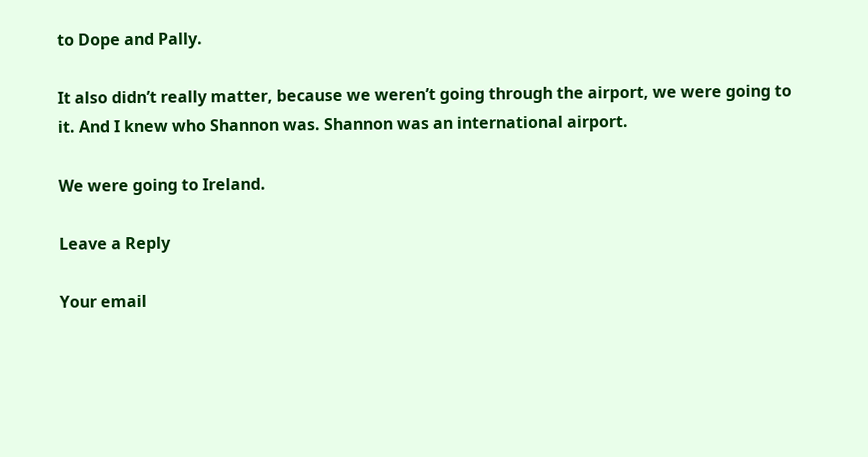to Dope and Pally.

It also didn’t really matter, because we weren’t going through the airport, we were going to it. And I knew who Shannon was. Shannon was an international airport.

We were going to Ireland.

Leave a Reply

Your email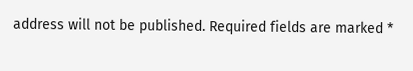address will not be published. Required fields are marked *